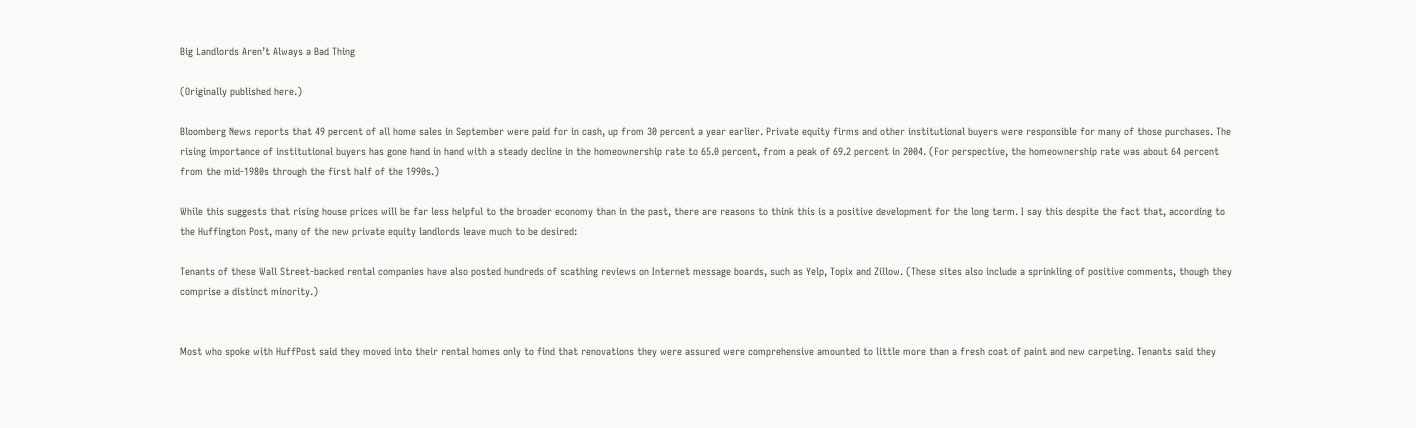Big Landlords Aren’t Always a Bad Thing

(Originally published here.)

Bloomberg News reports that 49 percent of all home sales in September were paid for in cash, up from 30 percent a year earlier. Private equity firms and other institutional buyers were responsible for many of those purchases. The rising importance of institutional buyers has gone hand in hand with a steady decline in the homeownership rate to 65.0 percent, from a peak of 69.2 percent in 2004. (For perspective, the homeownership rate was about 64 percent from the mid-1980s through the first half of the 1990s.)

While this suggests that rising house prices will be far less helpful to the broader economy than in the past, there are reasons to think this is a positive development for the long term. I say this despite the fact that, according to the Huffington Post, many of the new private equity landlords leave much to be desired:

Tenants of these Wall Street-backed rental companies have also posted hundreds of scathing reviews on Internet message boards, such as Yelp, Topix and Zillow. (These sites also include a sprinkling of positive comments, though they comprise a distinct minority.)


Most who spoke with HuffPost said they moved into their rental homes only to find that renovations they were assured were comprehensive amounted to little more than a fresh coat of paint and new carpeting. Tenants said they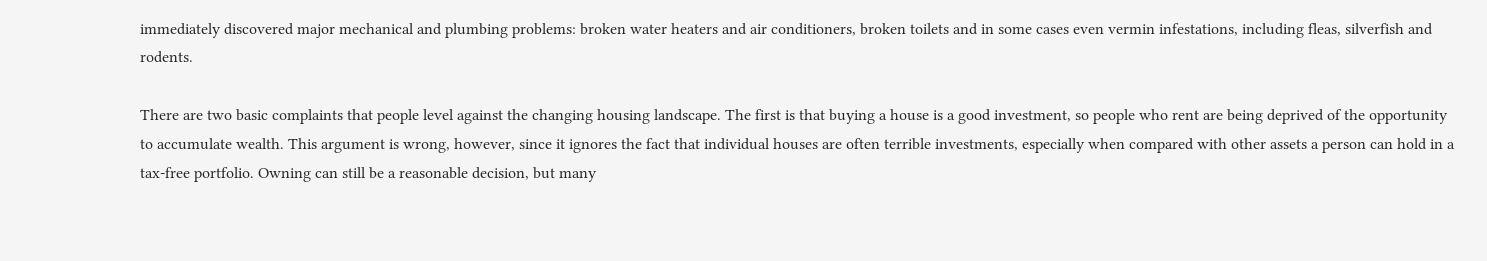immediately discovered major mechanical and plumbing problems: broken water heaters and air conditioners, broken toilets and in some cases even vermin infestations, including fleas, silverfish and rodents.

There are two basic complaints that people level against the changing housing landscape. The first is that buying a house is a good investment, so people who rent are being deprived of the opportunity to accumulate wealth. This argument is wrong, however, since it ignores the fact that individual houses are often terrible investments, especially when compared with other assets a person can hold in a tax-free portfolio. Owning can still be a reasonable decision, but many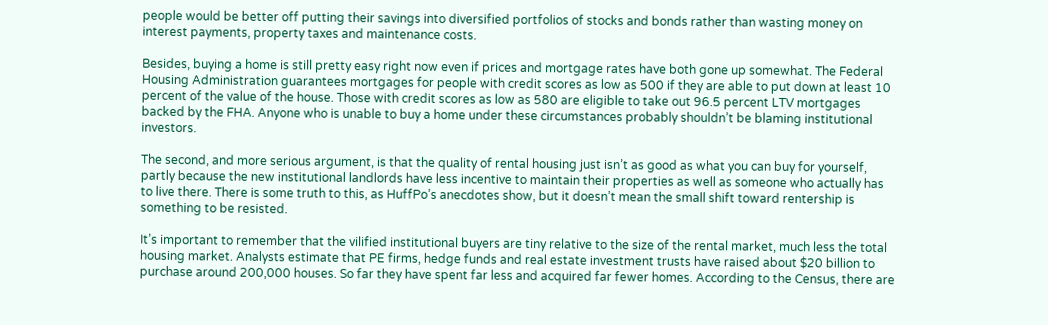people would be better off putting their savings into diversified portfolios of stocks and bonds rather than wasting money on interest payments, property taxes and maintenance costs.

Besides, buying a home is still pretty easy right now even if prices and mortgage rates have both gone up somewhat. The Federal Housing Administration guarantees mortgages for people with credit scores as low as 500 if they are able to put down at least 10 percent of the value of the house. Those with credit scores as low as 580 are eligible to take out 96.5 percent LTV mortgages backed by the FHA. Anyone who is unable to buy a home under these circumstances probably shouldn’t be blaming institutional investors.

The second, and more serious argument, is that the quality of rental housing just isn’t as good as what you can buy for yourself, partly because the new institutional landlords have less incentive to maintain their properties as well as someone who actually has to live there. There is some truth to this, as HuffPo’s anecdotes show, but it doesn’t mean the small shift toward rentership is something to be resisted.

It’s important to remember that the vilified institutional buyers are tiny relative to the size of the rental market, much less the total housing market. Analysts estimate that PE firms, hedge funds and real estate investment trusts have raised about $20 billion to purchase around 200,000 houses. So far they have spent far less and acquired far fewer homes. According to the Census, there are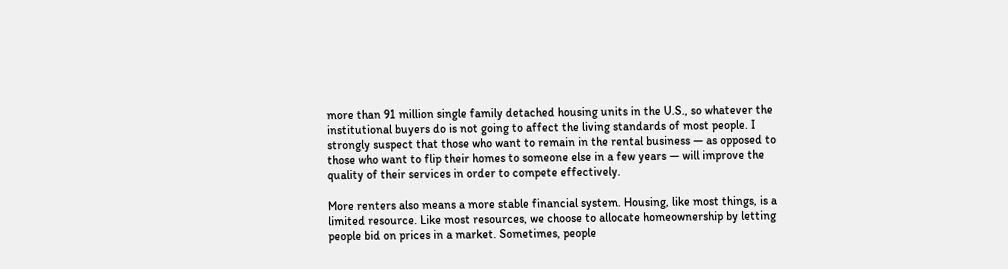more than 91 million single family detached housing units in the U.S., so whatever the institutional buyers do is not going to affect the living standards of most people. I strongly suspect that those who want to remain in the rental business — as opposed to those who want to flip their homes to someone else in a few years — will improve the quality of their services in order to compete effectively.

More renters also means a more stable financial system. Housing, like most things, is a limited resource. Like most resources, we choose to allocate homeownership by letting people bid on prices in a market. Sometimes, people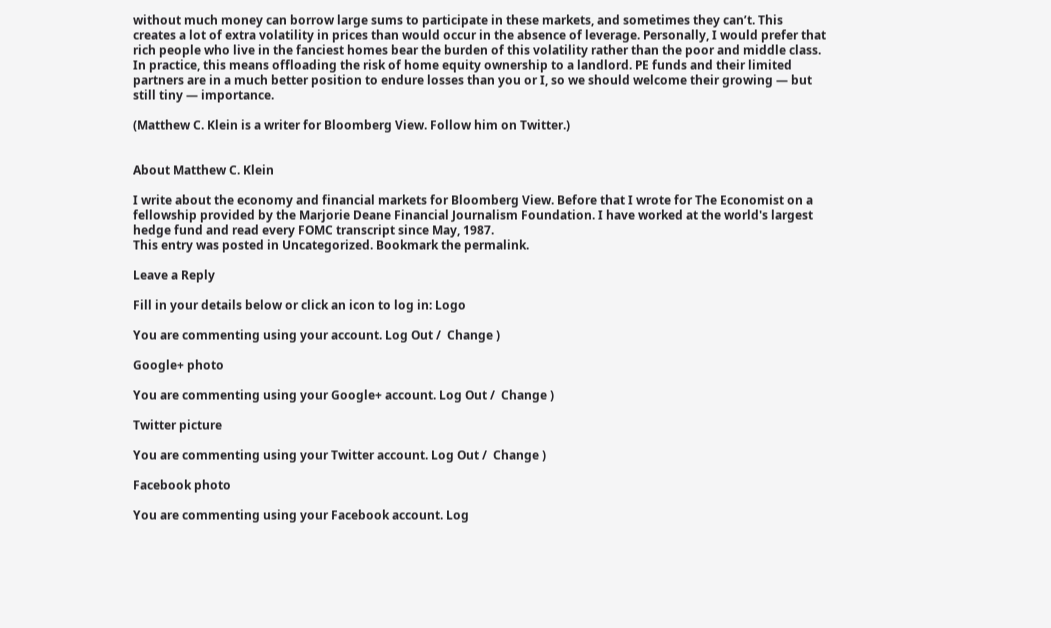without much money can borrow large sums to participate in these markets, and sometimes they can’t. This creates a lot of extra volatility in prices than would occur in the absence of leverage. Personally, I would prefer that rich people who live in the fanciest homes bear the burden of this volatility rather than the poor and middle class. In practice, this means offloading the risk of home equity ownership to a landlord. PE funds and their limited partners are in a much better position to endure losses than you or I, so we should welcome their growing — but still tiny — importance.

(Matthew C. Klein is a writer for Bloomberg View. Follow him on Twitter.)


About Matthew C. Klein

I write about the economy and financial markets for Bloomberg View. Before that I wrote for The Economist on a fellowship provided by the Marjorie Deane Financial Journalism Foundation. I have worked at the world's largest hedge fund and read every FOMC transcript since May, 1987.
This entry was posted in Uncategorized. Bookmark the permalink.

Leave a Reply

Fill in your details below or click an icon to log in: Logo

You are commenting using your account. Log Out /  Change )

Google+ photo

You are commenting using your Google+ account. Log Out /  Change )

Twitter picture

You are commenting using your Twitter account. Log Out /  Change )

Facebook photo

You are commenting using your Facebook account. Log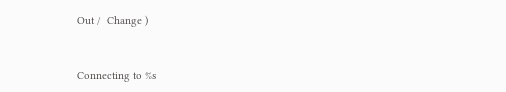Out /  Change )


Connecting to %s